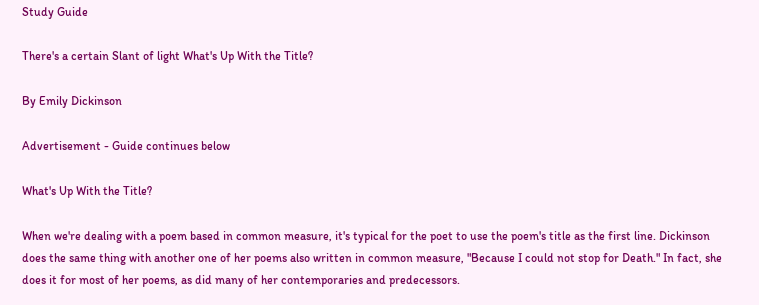Study Guide

There's a certain Slant of light What's Up With the Title?

By Emily Dickinson

Advertisement - Guide continues below

What's Up With the Title?

When we're dealing with a poem based in common measure, it's typical for the poet to use the poem's title as the first line. Dickinson does the same thing with another one of her poems also written in common measure, "Because I could not stop for Death." In fact, she does it for most of her poems, as did many of her contemporaries and predecessors.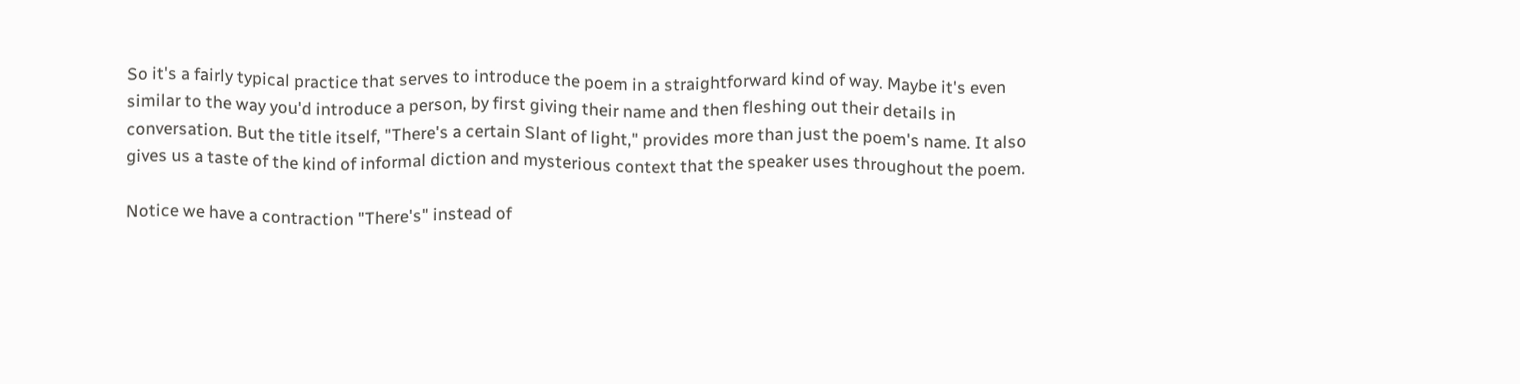So it's a fairly typical practice that serves to introduce the poem in a straightforward kind of way. Maybe it's even similar to the way you'd introduce a person, by first giving their name and then fleshing out their details in conversation. But the title itself, "There's a certain Slant of light," provides more than just the poem's name. It also gives us a taste of the kind of informal diction and mysterious context that the speaker uses throughout the poem.

Notice we have a contraction "There's" instead of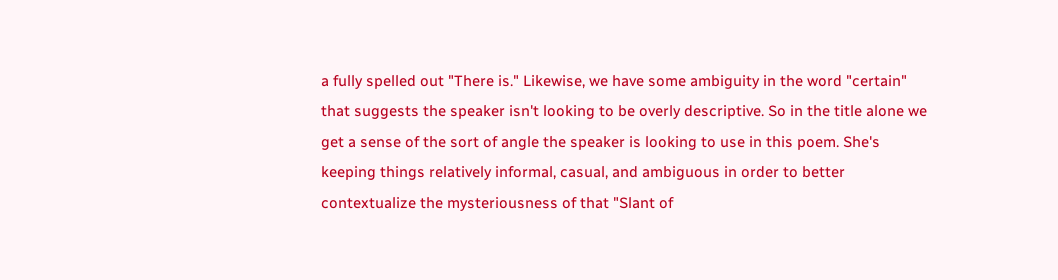a fully spelled out "There is." Likewise, we have some ambiguity in the word "certain" that suggests the speaker isn't looking to be overly descriptive. So in the title alone we get a sense of the sort of angle the speaker is looking to use in this poem. She's keeping things relatively informal, casual, and ambiguous in order to better contextualize the mysteriousness of that "Slant of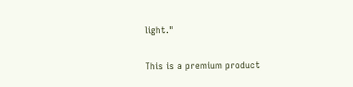light."

This is a premium product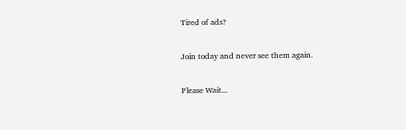Tired of ads?

Join today and never see them again.

Please Wait...